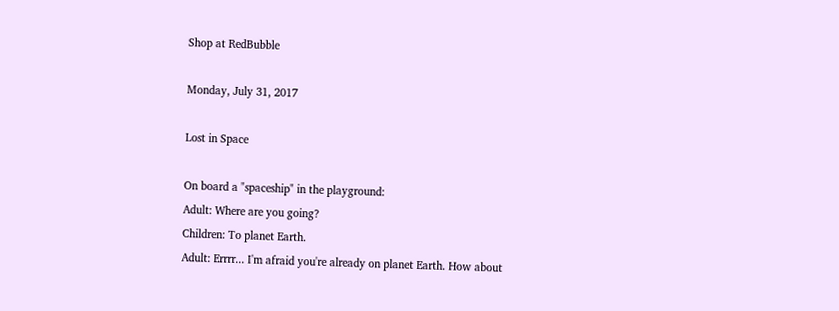Shop at RedBubble

Monday, July 31, 2017

Lost in Space

On board a "spaceship" in the playground:
Adult: Where are you going?
Children: To planet Earth.
Adult: Errrr... I'm afraid you're already on planet Earth. How about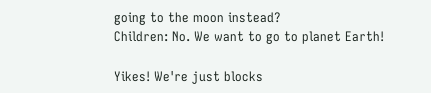going to the moon instead?
Children: No. We want to go to planet Earth!

Yikes! We're just blocks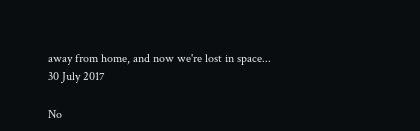away from home, and now we're lost in space...
30 July 2017

No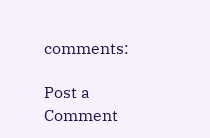comments:

Post a Comment